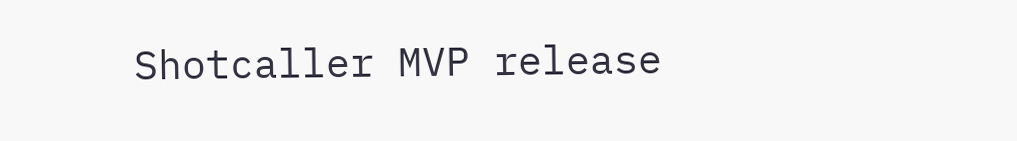Shotcaller MVP release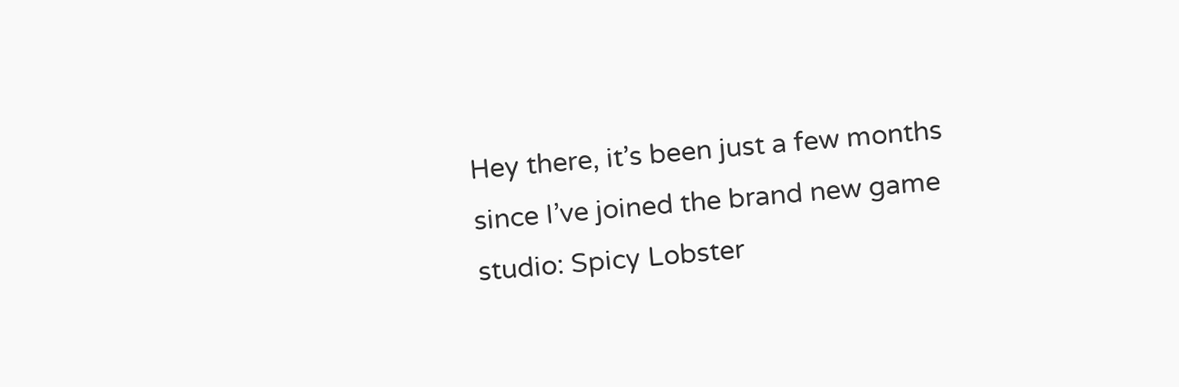Hey there, it’s been just a few months since I’ve joined the brand new game studio: Spicy Lobster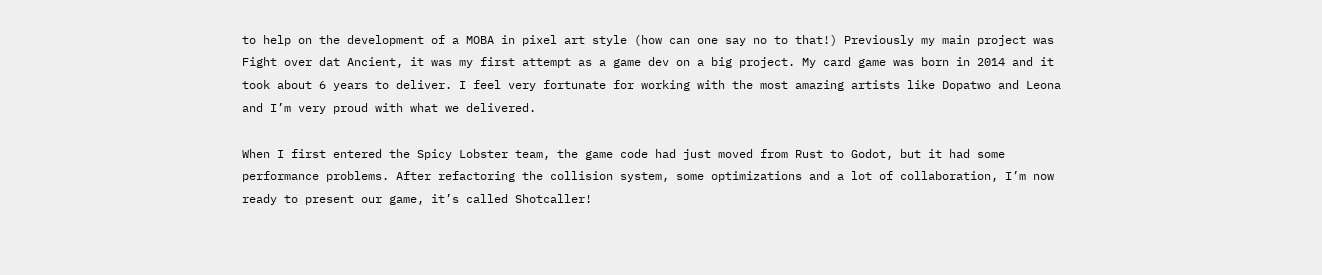to help on the development of a MOBA in pixel art style (how can one say no to that!) Previously my main project was Fight over dat Ancient, it was my first attempt as a game dev on a big project. My card game was born in 2014 and it took about 6 years to deliver. I feel very fortunate for working with the most amazing artists like Dopatwo and Leona and I’m very proud with what we delivered.

When I first entered the Spicy Lobster team, the game code had just moved from Rust to Godot, but it had some performance problems. After refactoring the collision system, some optimizations and a lot of collaboration, I’m now ready to present our game, it’s called Shotcaller!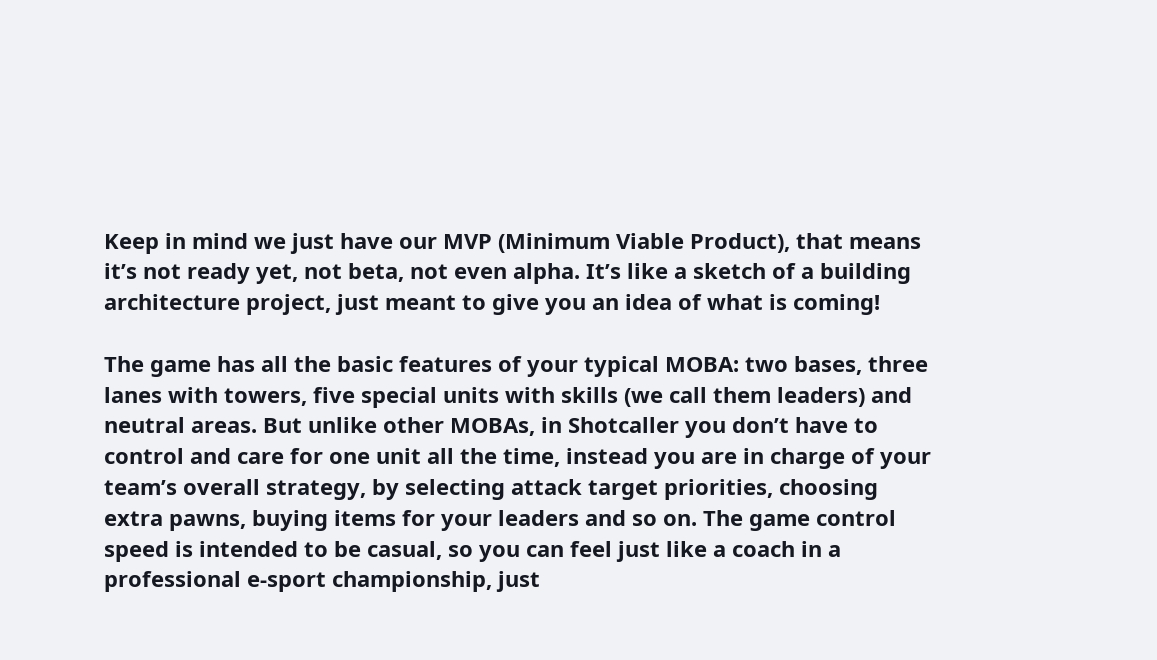Keep in mind we just have our MVP (Minimum Viable Product), that means it’s not ready yet, not beta, not even alpha. It’s like a sketch of a building architecture project, just meant to give you an idea of what is coming!

The game has all the basic features of your typical MOBA: two bases, three lanes with towers, five special units with skills (we call them leaders) and neutral areas. But unlike other MOBAs, in Shotcaller you don’t have to control and care for one unit all the time, instead you are in charge of your team’s overall strategy, by selecting attack target priorities, choosing extra pawns, buying items for your leaders and so on. The game control speed is intended to be casual, so you can feel just like a coach in a professional e-sport championship, just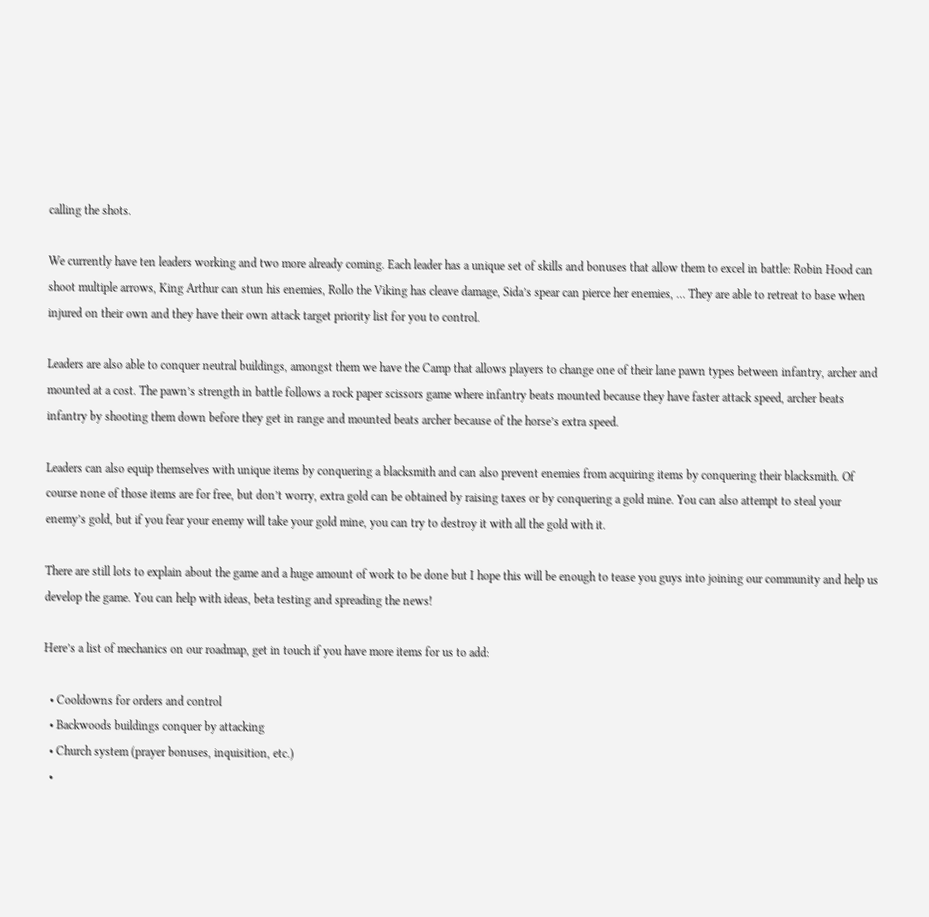calling the shots.

We currently have ten leaders working and two more already coming. Each leader has a unique set of skills and bonuses that allow them to excel in battle: Robin Hood can shoot multiple arrows, King Arthur can stun his enemies, Rollo the Viking has cleave damage, Sida’s spear can pierce her enemies, … They are able to retreat to base when injured on their own and they have their own attack target priority list for you to control.

Leaders are also able to conquer neutral buildings, amongst them we have the Camp that allows players to change one of their lane pawn types between infantry, archer and mounted at a cost. The pawn’s strength in battle follows a rock paper scissors game where infantry beats mounted because they have faster attack speed, archer beats infantry by shooting them down before they get in range and mounted beats archer because of the horse’s extra speed.

Leaders can also equip themselves with unique items by conquering a blacksmith and can also prevent enemies from acquiring items by conquering their blacksmith. Of course none of those items are for free, but don’t worry, extra gold can be obtained by raising taxes or by conquering a gold mine. You can also attempt to steal your enemy’s gold, but if you fear your enemy will take your gold mine, you can try to destroy it with all the gold with it.

There are still lots to explain about the game and a huge amount of work to be done but I hope this will be enough to tease you guys into joining our community and help us develop the game. You can help with ideas, beta testing and spreading the news!

Here’s a list of mechanics on our roadmap, get in touch if you have more items for us to add:

  • Cooldowns for orders and control
  • Backwoods buildings conquer by attacking
  • Church system (prayer bonuses, inquisition, etc.)
  •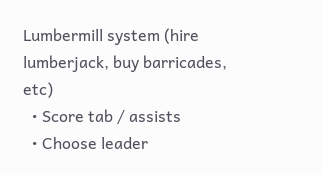Lumbermill system (hire lumberjack, buy barricades, etc)
  • Score tab / assists
  • Choose leader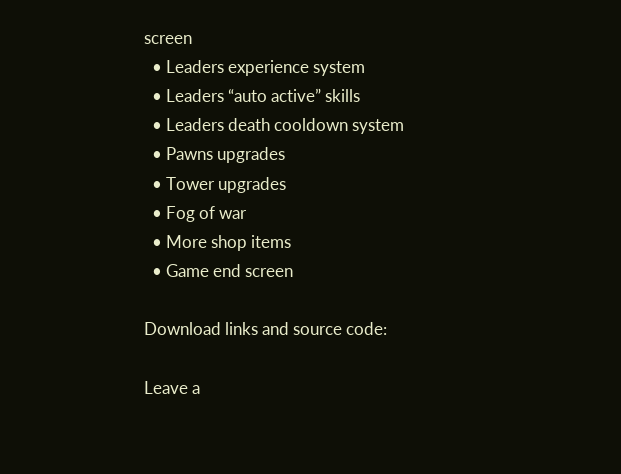screen
  • Leaders experience system
  • Leaders “auto active” skills
  • Leaders death cooldown system
  • Pawns upgrades
  • Tower upgrades
  • Fog of war
  • More shop items
  • Game end screen

Download links and source code:

Leave a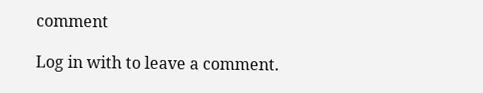comment

Log in with to leave a comment.